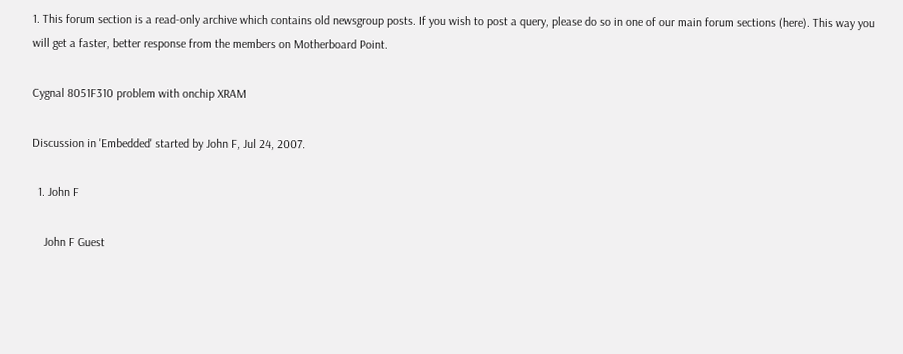1. This forum section is a read-only archive which contains old newsgroup posts. If you wish to post a query, please do so in one of our main forum sections (here). This way you will get a faster, better response from the members on Motherboard Point.

Cygnal 8051F310 problem with onchip XRAM

Discussion in 'Embedded' started by John F, Jul 24, 2007.

  1. John F

    John F Guest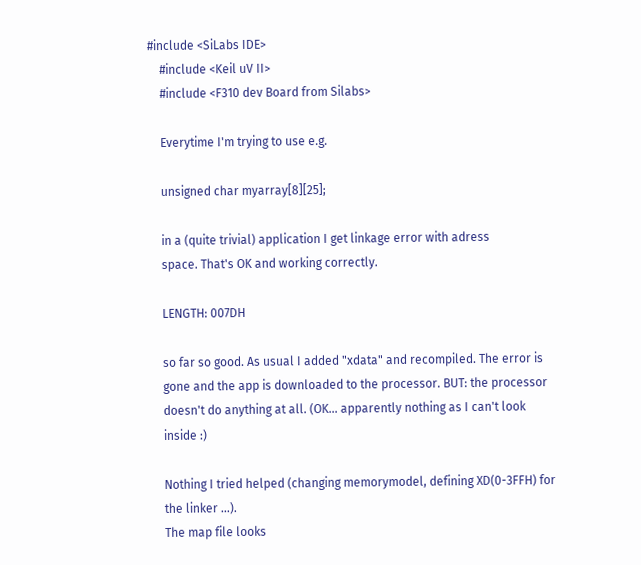#include <SiLabs IDE>
    #include <Keil uV II>
    #include <F310 dev Board from Silabs>

    Everytime I'm trying to use e.g.

    unsigned char myarray[8][25];

    in a (quite trivial) application I get linkage error with adress
    space. That's OK and working correctly.

    LENGTH: 007DH

    so far so good. As usual I added "xdata" and recompiled. The error is
    gone and the app is downloaded to the processor. BUT: the processor
    doesn't do anything at all. (OK... apparently nothing as I can't look
    inside :)

    Nothing I tried helped (changing memorymodel, defining XD(0-3FFH) for
    the linker ...).
    The map file looks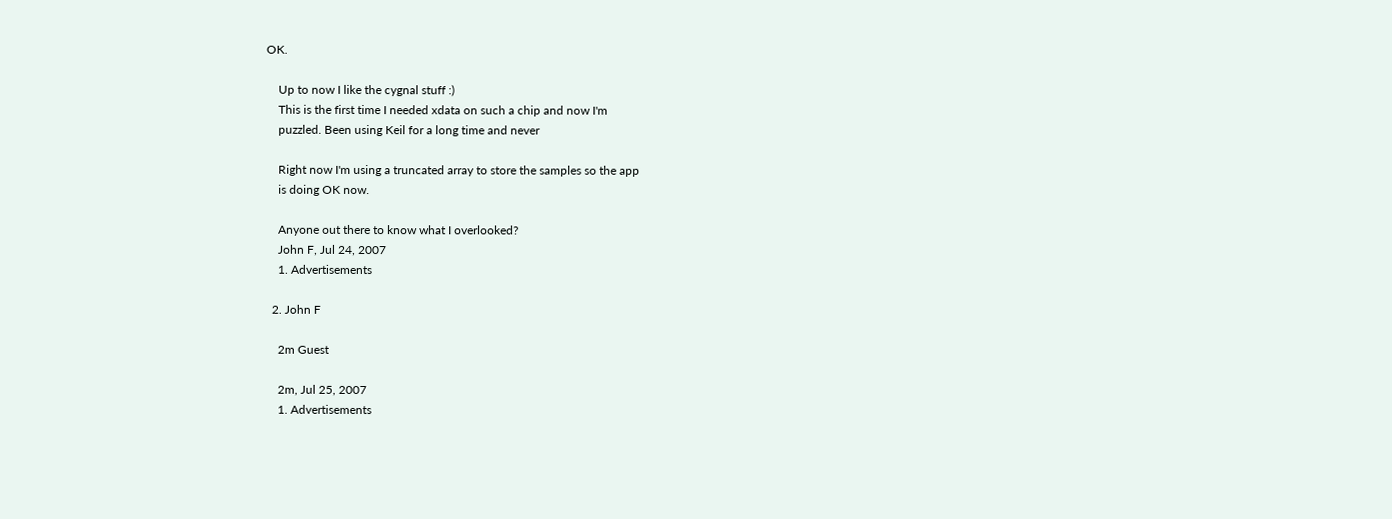OK.

    Up to now I like the cygnal stuff :)
    This is the first time I needed xdata on such a chip and now I'm
    puzzled. Been using Keil for a long time and never

    Right now I'm using a truncated array to store the samples so the app
    is doing OK now.

    Anyone out there to know what I overlooked?
    John F, Jul 24, 2007
    1. Advertisements

  2. John F

    2m Guest

    2m, Jul 25, 2007
    1. Advertisements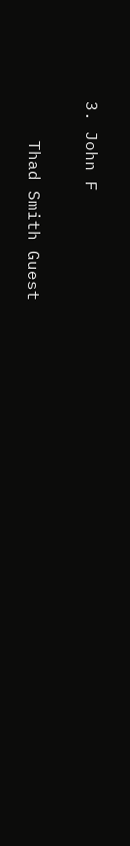3. John F

    Thad Smith Guest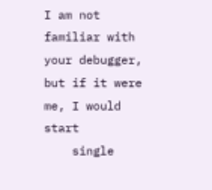I am not familiar with your debugger, but if it were me, I would start
    single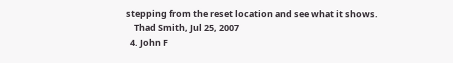stepping from the reset location and see what it shows.
    Thad Smith, Jul 25, 2007
  4. John F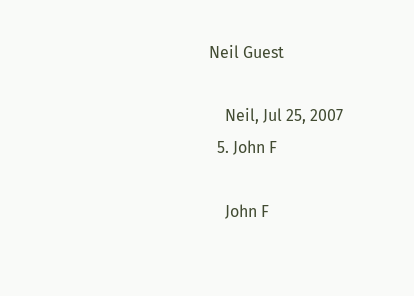Neil Guest

    Neil, Jul 25, 2007
  5. John F

    John F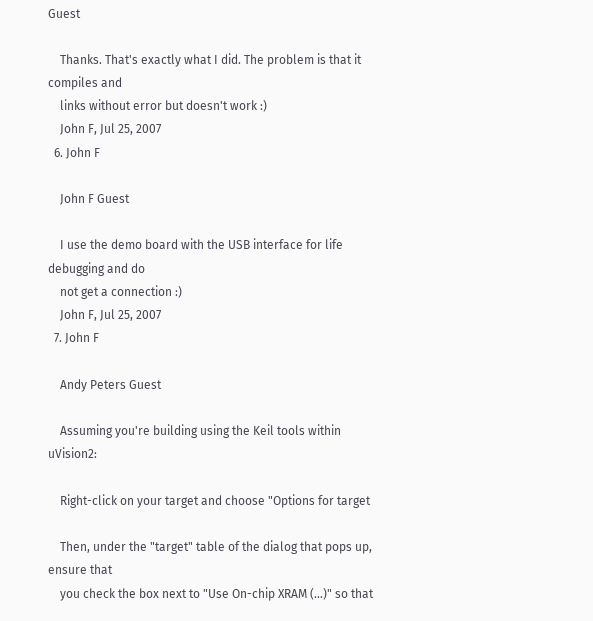Guest

    Thanks. That's exactly what I did. The problem is that it compiles and
    links without error but doesn't work :)
    John F, Jul 25, 2007
  6. John F

    John F Guest

    I use the demo board with the USB interface for life debugging and do
    not get a connection :)
    John F, Jul 25, 2007
  7. John F

    Andy Peters Guest

    Assuming you're building using the Keil tools within uVision2:

    Right-click on your target and choose "Options for target

    Then, under the "target" table of the dialog that pops up, ensure that
    you check the box next to "Use On-chip XRAM (...)" so that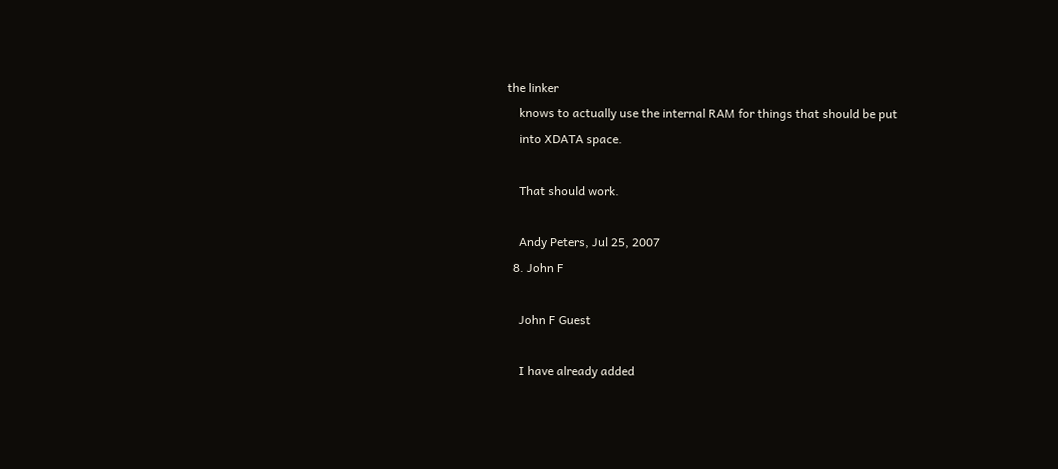the linker
    knows to actually use the internal RAM for things that should be put
    into XDATA space.

    That should work.

    Andy Peters, Jul 25, 2007
  8. John F

    John F Guest

    I have already added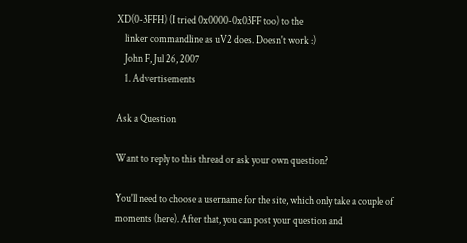XD(0-3FFH) (I tried 0x0000-0x03FF too) to the
    linker commandline as uV2 does. Doesn't work :)
    John F, Jul 26, 2007
    1. Advertisements

Ask a Question

Want to reply to this thread or ask your own question?

You'll need to choose a username for the site, which only take a couple of moments (here). After that, you can post your question and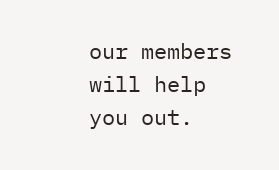our members will help you out.